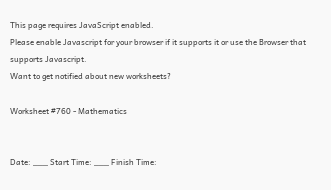This page requires JavaScript enabled.
Please enable Javascript for your browser if it supports it or use the Browser that supports Javascript.
Want to get notified about new worksheets?

Worksheet #760 - Mathematics


Date: ___ Start Time: ___ Finish Time: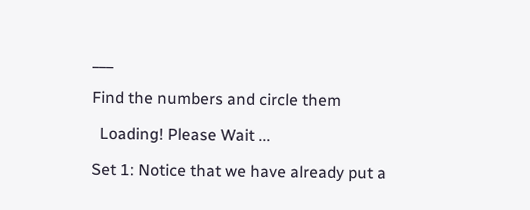___

Find the numbers and circle them

  Loading! Please Wait ...

Set 1: Notice that we have already put a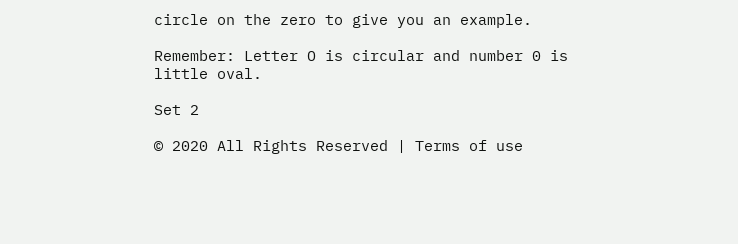circle on the zero to give you an example.

Remember: Letter O is circular and number 0 is little oval.

Set 2

© 2020 All Rights Reserved | Terms of use